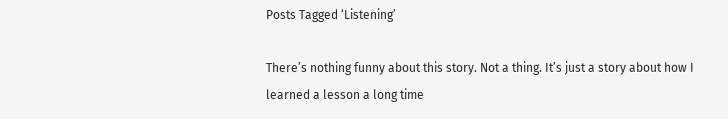Posts Tagged ‘Listening’

There’s nothing funny about this story. Not a thing. It’s just a story about how I learned a lesson a long time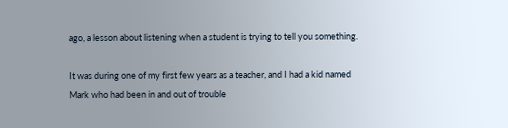ago, a lesson about listening when a student is trying to tell you something.

It was during one of my first few years as a teacher, and I had a kid named Mark who had been in and out of trouble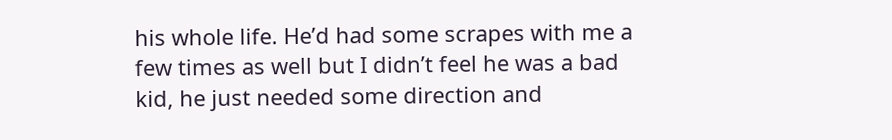his whole life. He’d had some scrapes with me a few times as well but I didn’t feel he was a bad kid, he just needed some direction and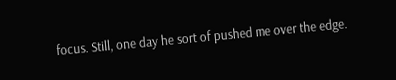focus. Still, one day he sort of pushed me over the edge.